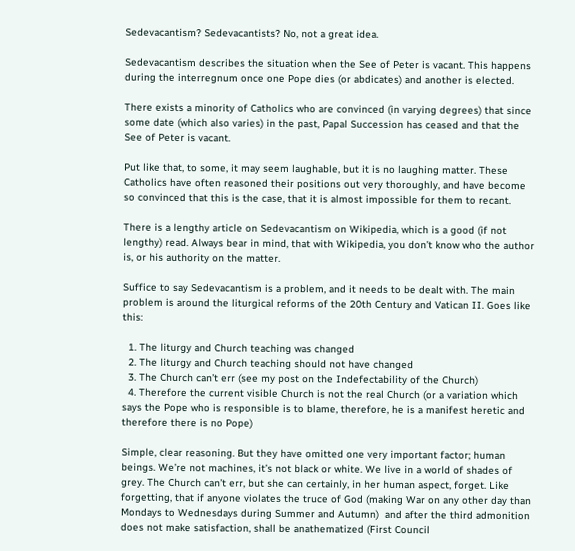Sedevacantism? Sedevacantists? No, not a great idea.

Sedevacantism describes the situation when the See of Peter is vacant. This happens during the interregnum once one Pope dies (or abdicates) and another is elected.

There exists a minority of Catholics who are convinced (in varying degrees) that since some date (which also varies) in the past, Papal Succession has ceased and that the See of Peter is vacant.

Put like that, to some, it may seem laughable, but it is no laughing matter. These Catholics have often reasoned their positions out very thoroughly, and have become so convinced that this is the case, that it is almost impossible for them to recant.

There is a lengthy article on Sedevacantism on Wikipedia, which is a good (if not lengthy) read. Always bear in mind, that with Wikipedia, you don’t know who the author is, or his authority on the matter.

Suffice to say Sedevacantism is a problem, and it needs to be dealt with. The main problem is around the liturgical reforms of the 20th Century and Vatican II. Goes like this:

  1. The liturgy and Church teaching was changed
  2. The liturgy and Church teaching should not have changed
  3. The Church can’t err (see my post on the Indefectability of the Church)
  4. Therefore the current visible Church is not the real Church (or a variation which says the Pope who is responsible is to blame, therefore, he is a manifest heretic and therefore there is no Pope)

Simple, clear reasoning. But they have omitted one very important factor; human beings. We’re not machines, it’s not black or white. We live in a world of shades of grey. The Church can’t err, but she can certainly, in her human aspect, forget. Like forgetting, that if anyone violates the truce of God (making War on any other day than Mondays to Wednesdays during Summer and Autumn)  and after the third admonition does not make satisfaction, shall be anathematized (First Council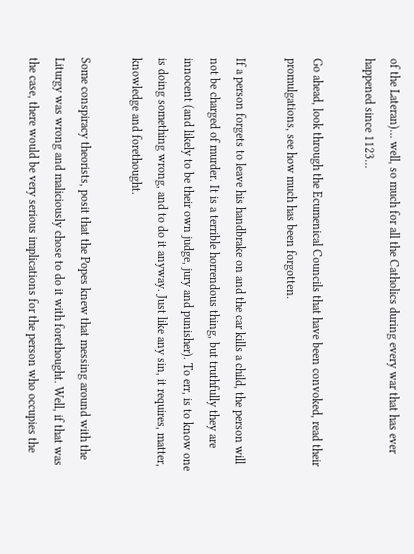of the Lateran)… well, so much for all the Catholics during every war that has ever happened since 1123…

Go ahead, look through the Ecumenical Councils that have been convoked, read their promulgations, see how much has been forgotten.

If a person forgets to leave his handbrake on and the car kills a child, the person will not be charged of murder. It is a terrible horrendous thing, but truthfully they are innocent (and likely to be their own judge, jury and punisher). To err, is to know one is doing something wrong, and to do it anyway. Just like any sin, it requires, matter, knowledge and forethought.

Some conspiracy theorists, posit that the Popes knew that messing around with the Liturgy was wrong and maliciously chose to do it with forethought. Well, if that was the case, there would be very serious implications for the person who occupies the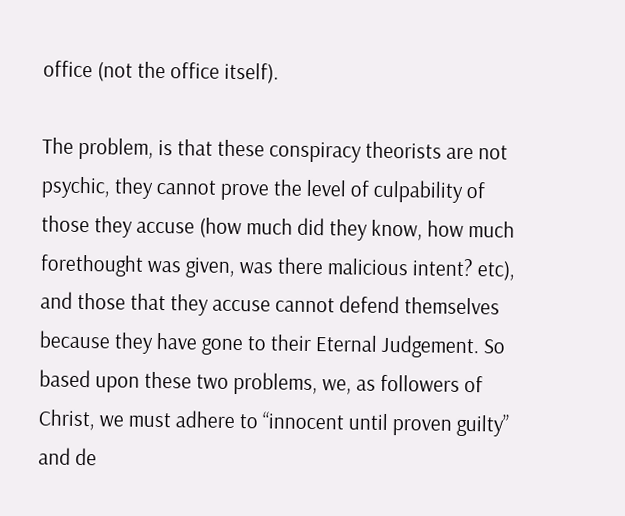office (not the office itself).

The problem, is that these conspiracy theorists are not psychic, they cannot prove the level of culpability of those they accuse (how much did they know, how much forethought was given, was there malicious intent? etc), and those that they accuse cannot defend themselves because they have gone to their Eternal Judgement. So based upon these two problems, we, as followers of Christ, we must adhere to “innocent until proven guilty” and de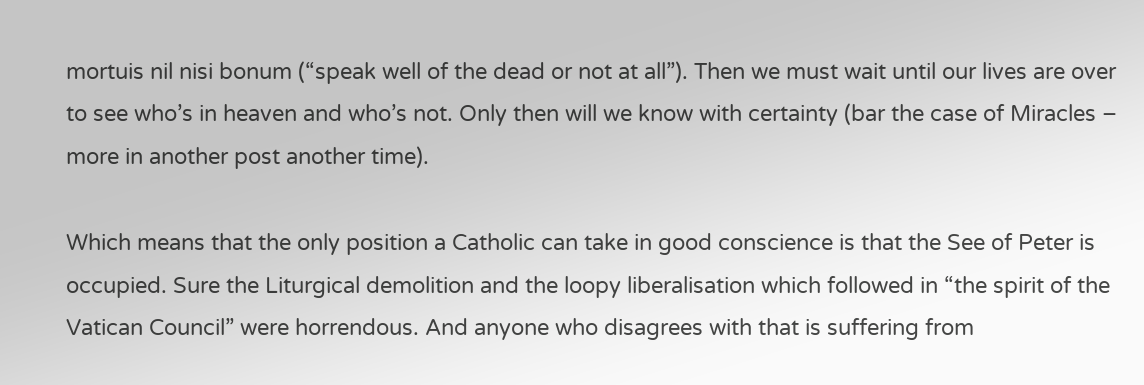mortuis nil nisi bonum (“speak well of the dead or not at all”). Then we must wait until our lives are over to see who’s in heaven and who’s not. Only then will we know with certainty (bar the case of Miracles – more in another post another time).

Which means that the only position a Catholic can take in good conscience is that the See of Peter is occupied. Sure the Liturgical demolition and the loopy liberalisation which followed in “the spirit of the Vatican Council” were horrendous. And anyone who disagrees with that is suffering from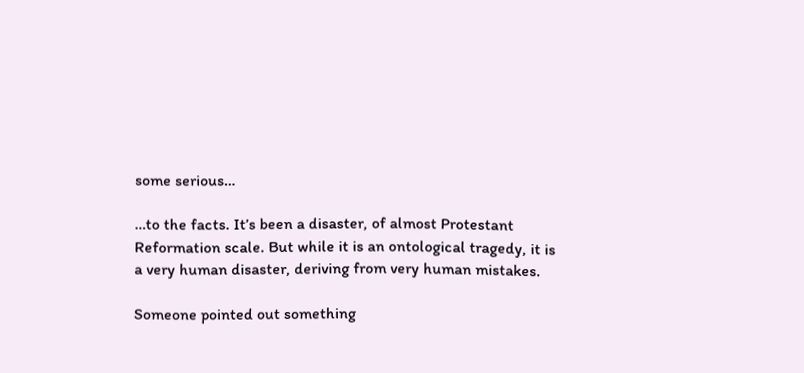some serious…

…to the facts. It’s been a disaster, of almost Protestant Reformation scale. But while it is an ontological tragedy, it is a very human disaster, deriving from very human mistakes.

Someone pointed out something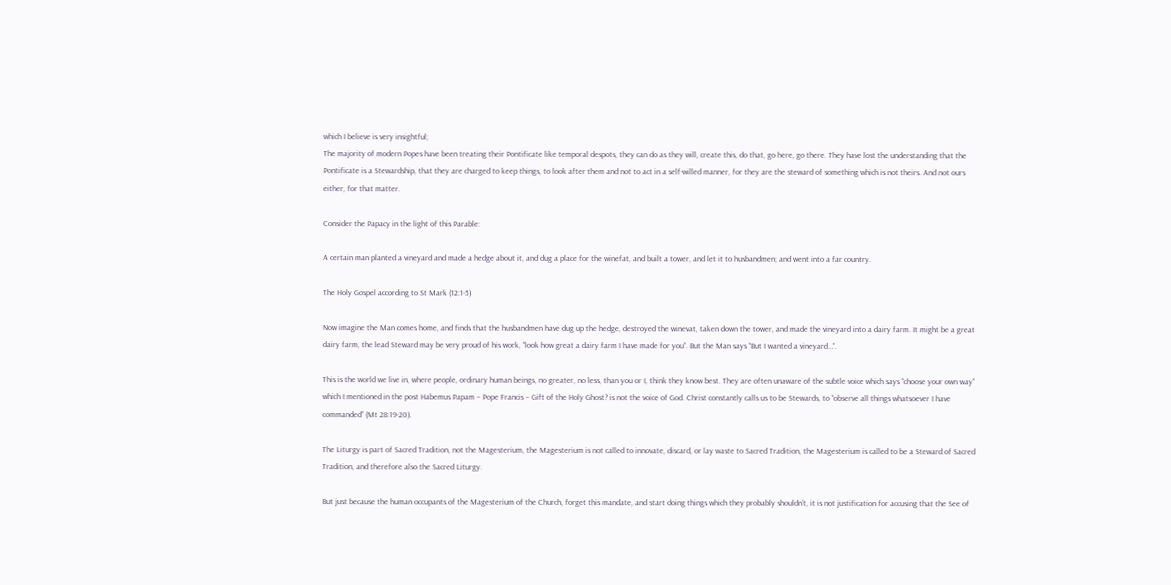which I believe is very insightful;
The majority of modern Popes have been treating their Pontificate like temporal despots, they can do as they will, create this, do that, go here, go there. They have lost the understanding that the Pontificate is a Stewardship, that they are charged to keep things, to look after them and not to act in a self-willed manner, for they are the steward of something which is not theirs. And not ours either, for that matter.

Consider the Papacy in the light of this Parable:

A certain man planted a vineyard and made a hedge about it, and dug a place for the winefat, and built a tower, and let it to husbandmen; and went into a far country.

The Holy Gospel according to St Mark (12:1-5)

Now imagine the Man comes home, and finds that the husbandmen have dug up the hedge, destroyed the winevat, taken down the tower, and made the vineyard into a dairy farm. It might be a great dairy farm, the lead Steward may be very proud of his work, “look how great a dairy farm I have made for you”. But the Man says “But I wanted a vineyard…”.

This is the world we live in, where people, ordinary human beings, no greater, no less, than you or I, think they know best. They are often unaware of the subtle voice which says “choose your own way” which I mentioned in the post Habemus Papam – Pope Francis – Gift of the Holy Ghost? is not the voice of God. Christ constantly calls us to be Stewards, to “observe all things whatsoever I have commanded” (Mt 28:19-20).

The Liturgy is part of Sacred Tradition, not the Magesterium, the Magesterium is not called to innovate, discard, or lay waste to Sacred Tradition, the Magesterium is called to be a Steward of Sacred Tradition, and therefore also the Sacred Liturgy.

But just because the human occupants of the Magesterium of the Church, forget this mandate, and start doing things which they probably shouldn’t, it is not justification for accusing that the See of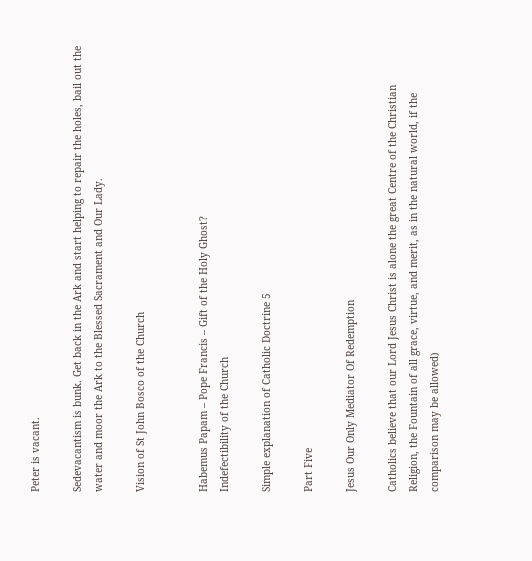Peter is vacant.

Sedevacantism is bunk. Get back in the Ark and start helping to repair the holes, bail out the water and moor the Ark to the Blessed Sacrament and Our Lady.

Vision of St John Bosco of the Church


Habemus Papam – Pope Francis – Gift of the Holy Ghost?
Indefectibility of the Church

Simple explanation of Catholic Doctrine 5

Part Five

Jesus Our Only Mediator Of Redemption

Catholics believe that our Lord Jesus Christ is alone the great Centre of the Christian Religion, the Fountain of all grace, virtue, and merit, as in the natural world, if the comparison may be allowed)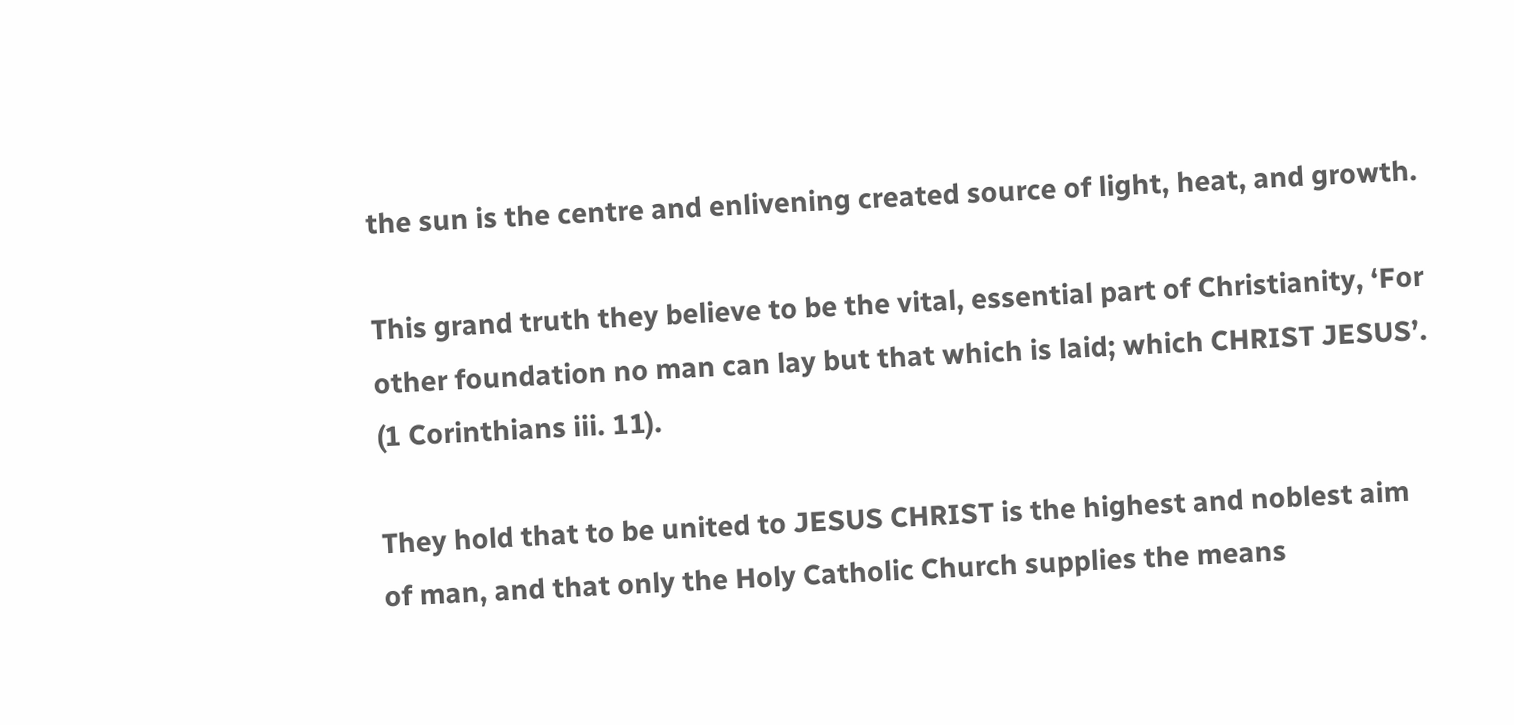the sun is the centre and enlivening created source of light, heat, and growth.

This grand truth they believe to be the vital, essential part of Christianity, ‘For other foundation no man can lay but that which is laid; which CHRIST JESUS’. (1 Corinthians iii. 11).

They hold that to be united to JESUS CHRIST is the highest and noblest aim of man, and that only the Holy Catholic Church supplies the means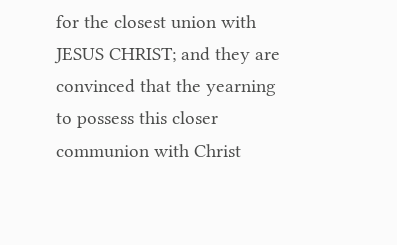for the closest union with JESUS CHRIST; and they are convinced that the yearning to possess this closer communion with Christ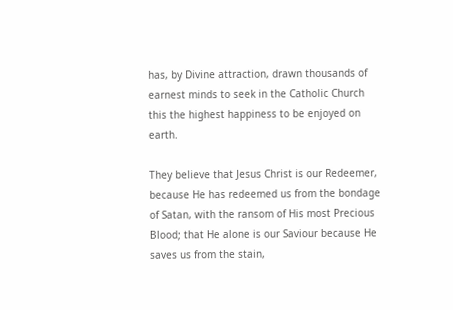has, by Divine attraction, drawn thousands of earnest minds to seek in the Catholic Church this the highest happiness to be enjoyed on earth.

They believe that Jesus Christ is our Redeemer, because He has redeemed us from the bondage of Satan, with the ransom of His most Precious Blood; that He alone is our Saviour because He saves us from the stain,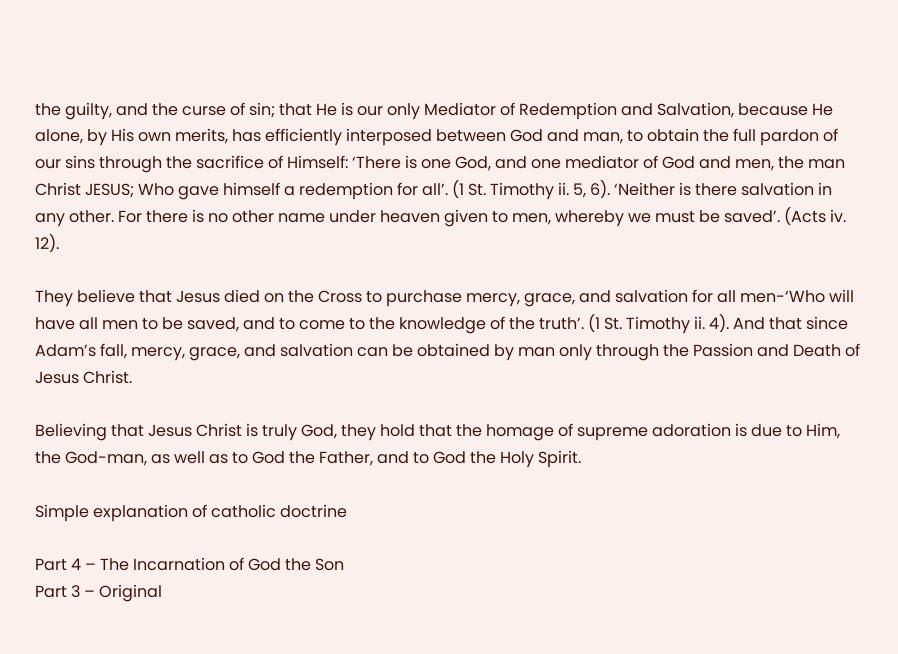the guilty, and the curse of sin; that He is our only Mediator of Redemption and Salvation, because He alone, by His own merits, has efficiently interposed between God and man, to obtain the full pardon of our sins through the sacrifice of Himself: ‘There is one God, and one mediator of God and men, the man Christ JESUS; Who gave himself a redemption for all’. (1 St. Timothy ii. 5, 6). ‘Neither is there salvation in any other. For there is no other name under heaven given to men, whereby we must be saved’. (Acts iv. 12).

They believe that Jesus died on the Cross to purchase mercy, grace, and salvation for all men-‘Who will have all men to be saved, and to come to the knowledge of the truth’. (1 St. Timothy ii. 4). And that since Adam’s fall, mercy, grace, and salvation can be obtained by man only through the Passion and Death of Jesus Christ.

Believing that Jesus Christ is truly God, they hold that the homage of supreme adoration is due to Him, the God-man, as well as to God the Father, and to God the Holy Spirit.

Simple explanation of catholic doctrine

Part 4 – The Incarnation of God the Son
Part 3 – Original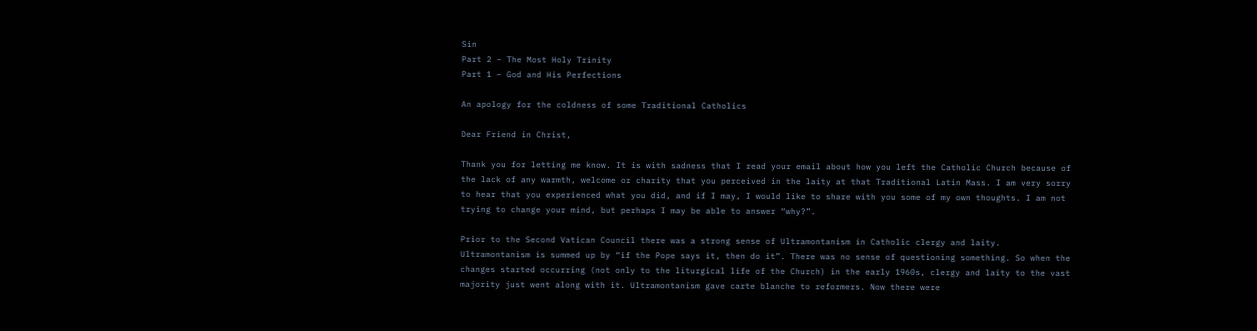Sin
Part 2 – The Most Holy Trinity
Part 1 – God and His Perfections

An apology for the coldness of some Traditional Catholics

Dear Friend in Christ,

Thank you for letting me know. It is with sadness that I read your email about how you left the Catholic Church because of the lack of any warmth, welcome or charity that you perceived in the laity at that Traditional Latin Mass. I am very sorry to hear that you experienced what you did, and if I may, I would like to share with you some of my own thoughts. I am not trying to change your mind, but perhaps I may be able to answer “why?”.

Prior to the Second Vatican Council there was a strong sense of Ultramontanism in Catholic clergy and laity. Ultramontanism is summed up by “if the Pope says it, then do it”. There was no sense of questioning something. So when the changes started occurring (not only to the liturgical life of the Church) in the early 1960s, clergy and laity to the vast majority just went along with it. Ultramontanism gave carte blanche to reformers. Now there were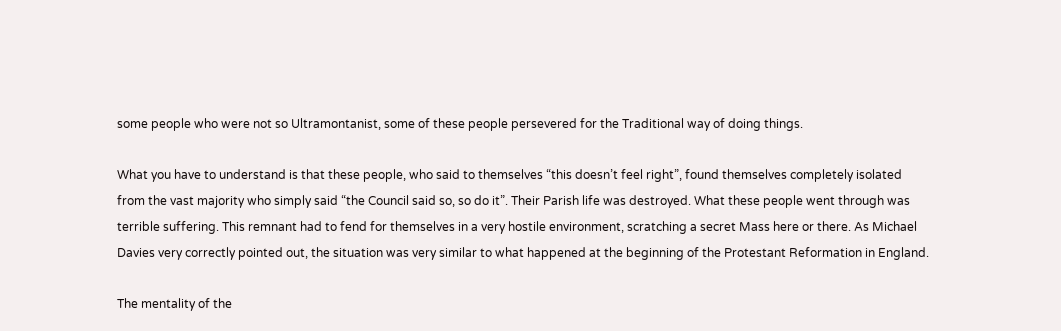some people who were not so Ultramontanist, some of these people persevered for the Traditional way of doing things.

What you have to understand is that these people, who said to themselves “this doesn’t feel right”, found themselves completely isolated from the vast majority who simply said “the Council said so, so do it”. Their Parish life was destroyed. What these people went through was terrible suffering. This remnant had to fend for themselves in a very hostile environment, scratching a secret Mass here or there. As Michael Davies very correctly pointed out, the situation was very similar to what happened at the beginning of the Protestant Reformation in England.

The mentality of the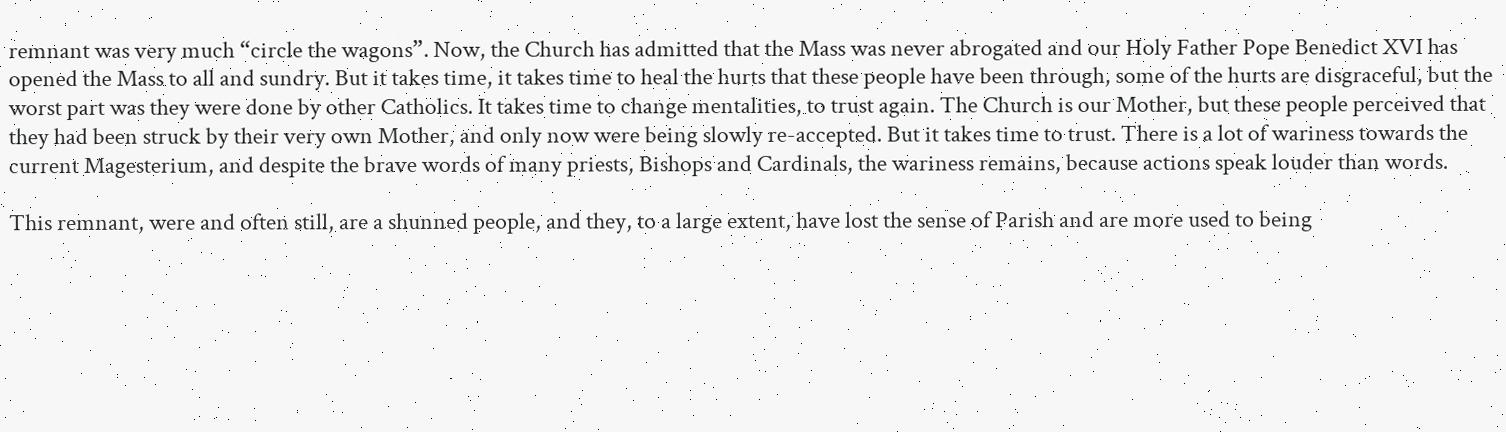remnant was very much “circle the wagons”. Now, the Church has admitted that the Mass was never abrogated and our Holy Father Pope Benedict XVI has opened the Mass to all and sundry. But it takes time, it takes time to heal the hurts that these people have been through, some of the hurts are disgraceful, but the worst part was they were done by other Catholics. It takes time to change mentalities, to trust again. The Church is our Mother, but these people perceived that they had been struck by their very own Mother, and only now were being slowly re-accepted. But it takes time to trust. There is a lot of wariness towards the current Magesterium, and despite the brave words of many priests, Bishops and Cardinals, the wariness remains, because actions speak louder than words.

This remnant, were and often still, are a shunned people, and they, to a large extent, have lost the sense of Parish and are more used to being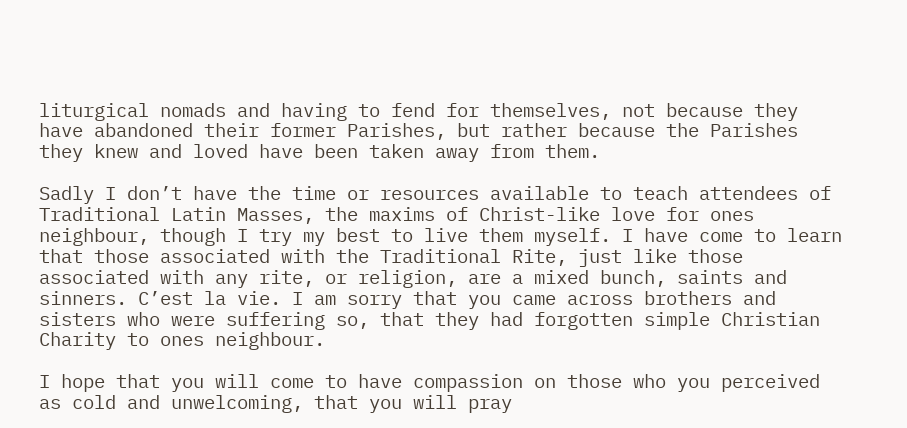liturgical nomads and having to fend for themselves, not because they have abandoned their former Parishes, but rather because the Parishes they knew and loved have been taken away from them.

Sadly I don’t have the time or resources available to teach attendees of Traditional Latin Masses, the maxims of Christ-like love for ones neighbour, though I try my best to live them myself. I have come to learn that those associated with the Traditional Rite, just like those associated with any rite, or religion, are a mixed bunch, saints and sinners. C’est la vie. I am sorry that you came across brothers and sisters who were suffering so, that they had forgotten simple Christian Charity to ones neighbour.

I hope that you will come to have compassion on those who you perceived as cold and unwelcoming, that you will pray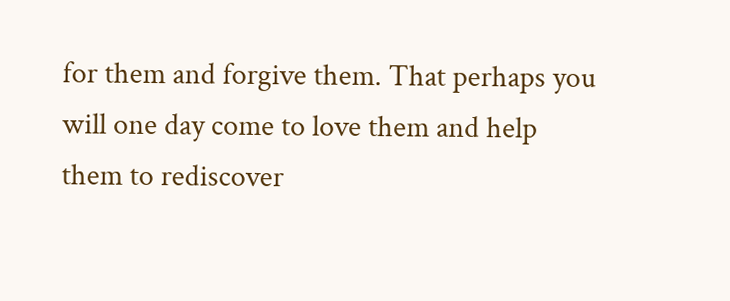for them and forgive them. That perhaps you will one day come to love them and help them to rediscover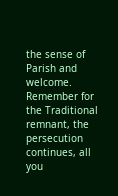the sense of Parish and welcome. Remember for the Traditional remnant, the persecution continues, all you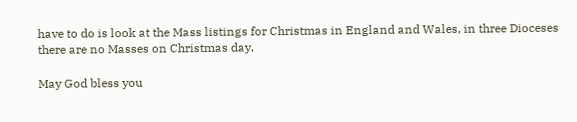have to do is look at the Mass listings for Christmas in England and Wales, in three Dioceses there are no Masses on Christmas day.

May God bless you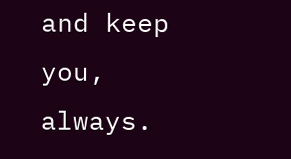and keep you, always.